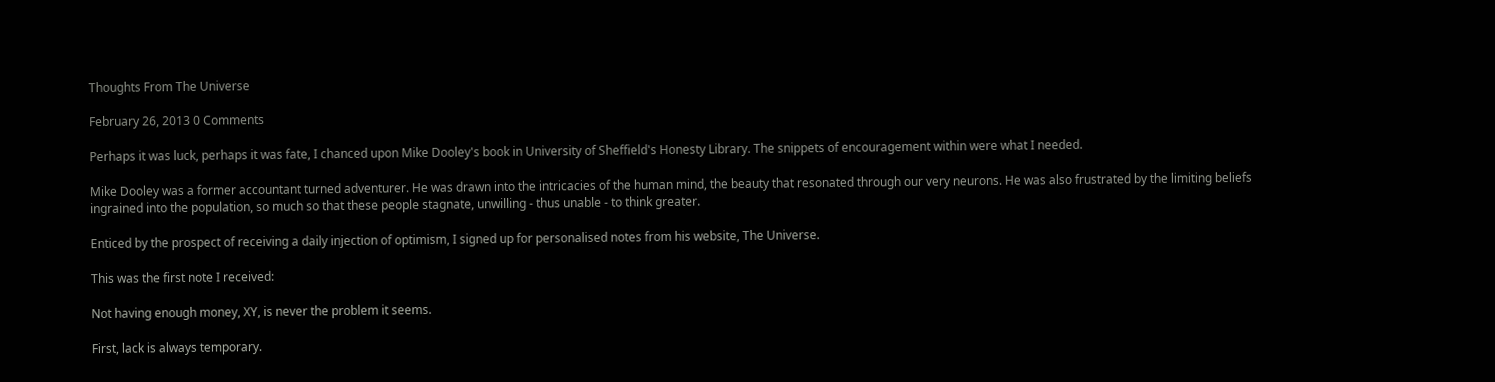Thoughts From The Universe

February 26, 2013 0 Comments

Perhaps it was luck, perhaps it was fate, I chanced upon Mike Dooley's book in University of Sheffield's Honesty Library. The snippets of encouragement within were what I needed.

Mike Dooley was a former accountant turned adventurer. He was drawn into the intricacies of the human mind, the beauty that resonated through our very neurons. He was also frustrated by the limiting beliefs ingrained into the population, so much so that these people stagnate, unwilling - thus unable - to think greater.

Enticed by the prospect of receiving a daily injection of optimism, I signed up for personalised notes from his website, The Universe.

This was the first note I received:

Not having enough money, XY, is never the problem it seems.

First, lack is always temporary.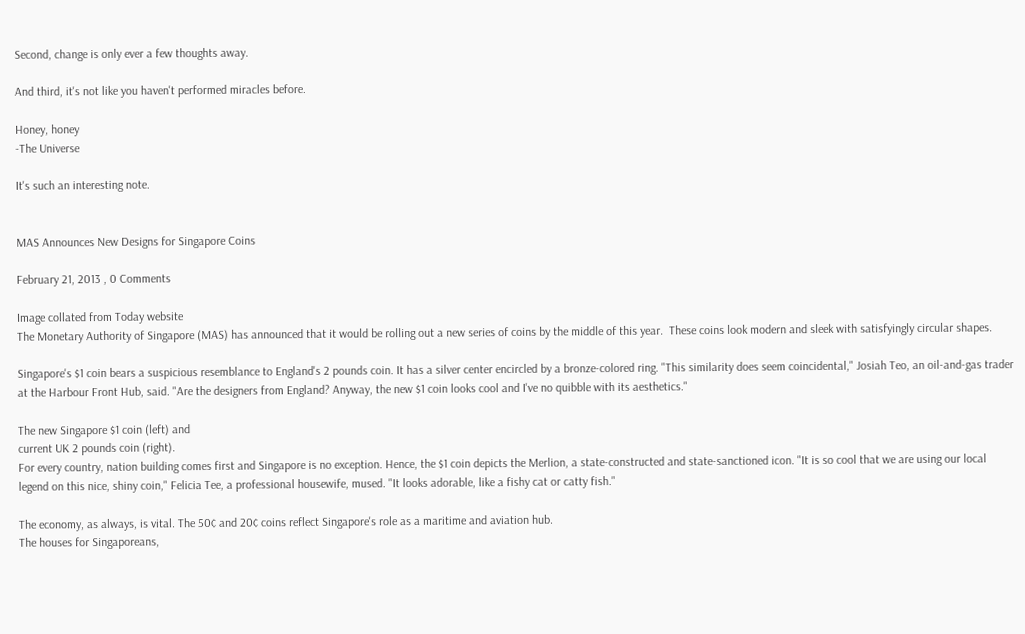Second, change is only ever a few thoughts away.

And third, it's not like you haven't performed miracles before.

Honey, honey
-The Universe

It's such an interesting note.


MAS Announces New Designs for Singapore Coins

February 21, 2013 , 0 Comments

Image collated from Today website
The Monetary Authority of Singapore (MAS) has announced that it would be rolling out a new series of coins by the middle of this year.  These coins look modern and sleek with satisfyingly circular shapes.

Singapore's $1 coin bears a suspicious resemblance to England's 2 pounds coin. It has a silver center encircled by a bronze-colored ring. "This similarity does seem coincidental," Josiah Teo, an oil-and-gas trader at the Harbour Front Hub, said. "Are the designers from England? Anyway, the new $1 coin looks cool and I've no quibble with its aesthetics."

The new Singapore $1 coin (left) and
current UK 2 pounds coin (right).
For every country, nation building comes first and Singapore is no exception. Hence, the $1 coin depicts the Merlion, a state-constructed and state-sanctioned icon. "It is so cool that we are using our local legend on this nice, shiny coin," Felicia Tee, a professional housewife, mused. "It looks adorable, like a fishy cat or catty fish."

The economy, as always, is vital. The 50¢ and 20¢ coins reflect Singapore's role as a maritime and aviation hub.
The houses for Singaporeans,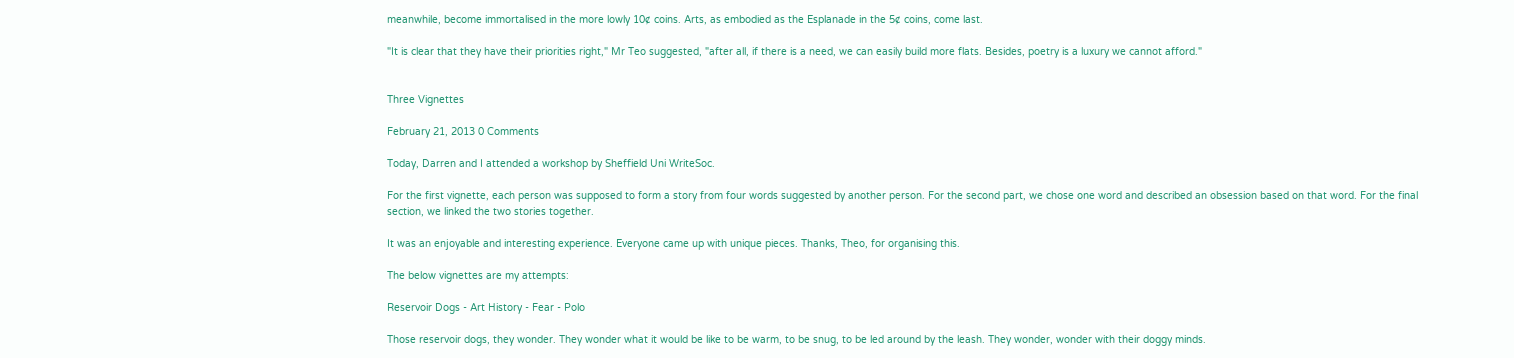meanwhile, become immortalised in the more lowly 10¢ coins. Arts, as embodied as the Esplanade in the 5¢ coins, come last.

"It is clear that they have their priorities right," Mr Teo suggested, "after all, if there is a need, we can easily build more flats. Besides, poetry is a luxury we cannot afford."


Three Vignettes

February 21, 2013 0 Comments

Today, Darren and I attended a workshop by Sheffield Uni WriteSoc.

For the first vignette, each person was supposed to form a story from four words suggested by another person. For the second part, we chose one word and described an obsession based on that word. For the final section, we linked the two stories together.

It was an enjoyable and interesting experience. Everyone came up with unique pieces. Thanks, Theo, for organising this.

The below vignettes are my attempts:

Reservoir Dogs - Art History - Fear - Polo

Those reservoir dogs, they wonder. They wonder what it would be like to be warm, to be snug, to be led around by the leash. They wonder, wonder with their doggy minds.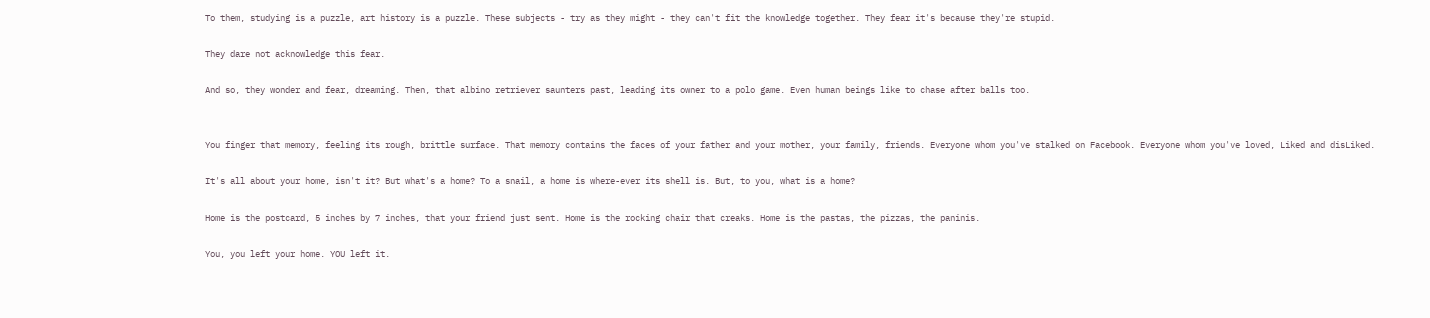To them, studying is a puzzle, art history is a puzzle. These subjects - try as they might - they can't fit the knowledge together. They fear it's because they're stupid.

They dare not acknowledge this fear.

And so, they wonder and fear, dreaming. Then, that albino retriever saunters past, leading its owner to a polo game. Even human beings like to chase after balls too.


You finger that memory, feeling its rough, brittle surface. That memory contains the faces of your father and your mother, your family, friends. Everyone whom you've stalked on Facebook. Everyone whom you've loved, Liked and disLiked.

It's all about your home, isn't it? But what's a home? To a snail, a home is where-ever its shell is. But, to you, what is a home?

Home is the postcard, 5 inches by 7 inches, that your friend just sent. Home is the rocking chair that creaks. Home is the pastas, the pizzas, the paninis.

You, you left your home. YOU left it.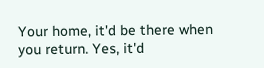Your home, it'd be there when you return. Yes, it'd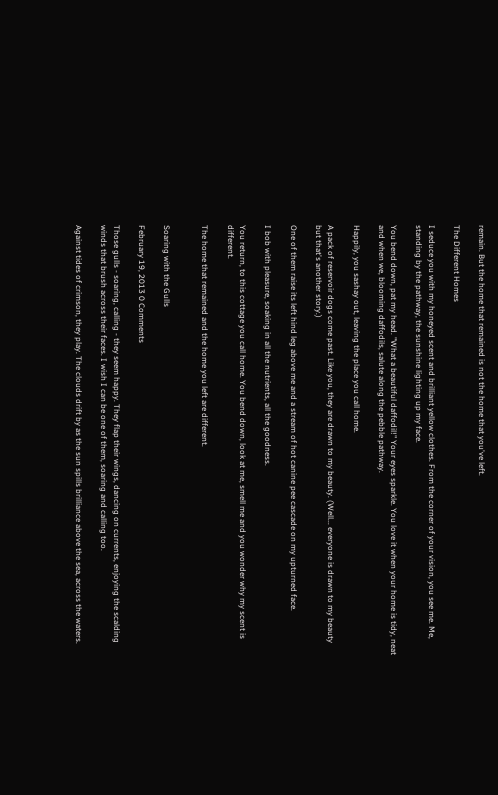remain. But the home that remained is not the home that you've left.

The Different Homes

I seduce you with my honeyed scent and brilliant yellow clothes. From the corner of your vision, you see me. Me, standing by the pathway, the sunshine lighting up my face.

You bend down, pat my head. "What a beautiful daffodil!" Your eyes sparkle. You love it when your home is tidy, neat and when we, blooming daffodils, salute along the pebble pathway.

Happily, you sashay out, leaving the place you call home.

A pack of reservoir dogs come past. Like you, they are drawn to my beauty. (Well... everyone is drawn to my beauty but that's another story.)

One of them raise its left hind leg above me and a stream of hot canine pee cascade on my upturned face.

I bob with pleasure, soaking in all the nutrients, all the goodness.

You return, to this cottage you call home. You bend down, look at me, smell me and you wonder why my scent is different.

The home that remained and the home you left are different.


Soaring with the Gulls

February 19, 2013 0 Comments

Those gulls - soaring, calling - they seem happy. They flap their wings, dancing on currents, enjoying the scalding winds that brush across their faces. I wish I can be one of them, soaring and calling too.

Against tides of crimson, they play. The clouds drift by as the sun spills brilliance above the sea, across the waters.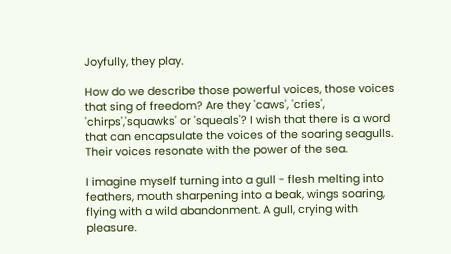Joyfully, they play.

How do we describe those powerful voices, those voices that sing of freedom? Are they 'caws', 'cries', 'chirps','squawks' or 'squeals'? I wish that there is a word that can encapsulate the voices of the soaring seagulls. Their voices resonate with the power of the sea.

I imagine myself turning into a gull - flesh melting into feathers, mouth sharpening into a beak, wings soaring, flying with a wild abandonment. A gull, crying with pleasure.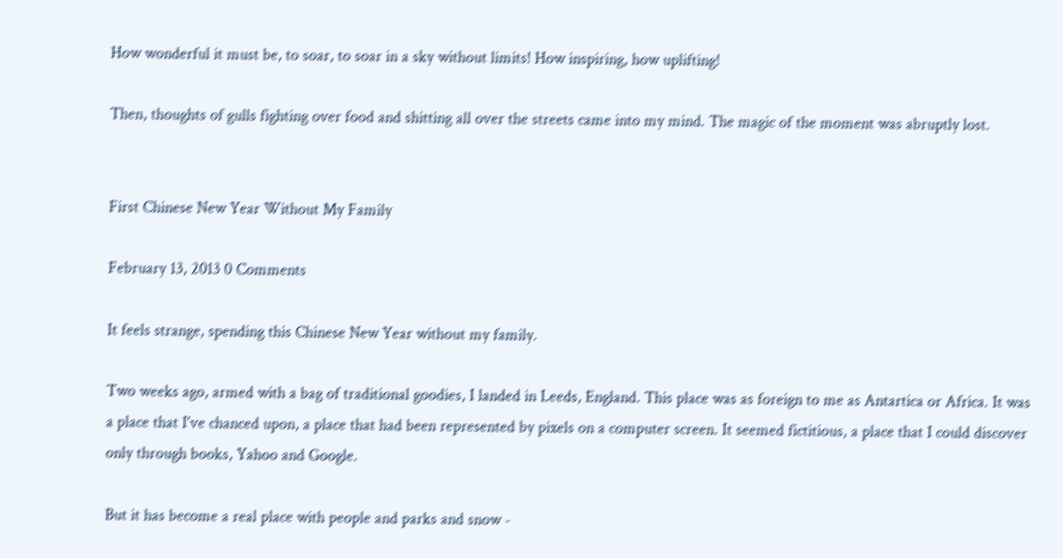How wonderful it must be, to soar, to soar in a sky without limits! How inspiring, how uplifting!

Then, thoughts of gulls fighting over food and shitting all over the streets came into my mind. The magic of the moment was abruptly lost.


First Chinese New Year Without My Family

February 13, 2013 0 Comments

It feels strange, spending this Chinese New Year without my family.

Two weeks ago, armed with a bag of traditional goodies, I landed in Leeds, England. This place was as foreign to me as Antartica or Africa. It was a place that I've chanced upon, a place that had been represented by pixels on a computer screen. It seemed fictitious, a place that I could discover only through books, Yahoo and Google.

But it has become a real place with people and parks and snow -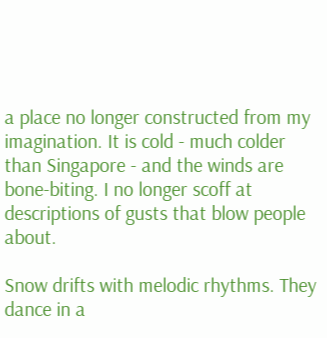a place no longer constructed from my imagination. It is cold - much colder than Singapore - and the winds are bone-biting. I no longer scoff at descriptions of gusts that blow people about.

Snow drifts with melodic rhythms. They dance in a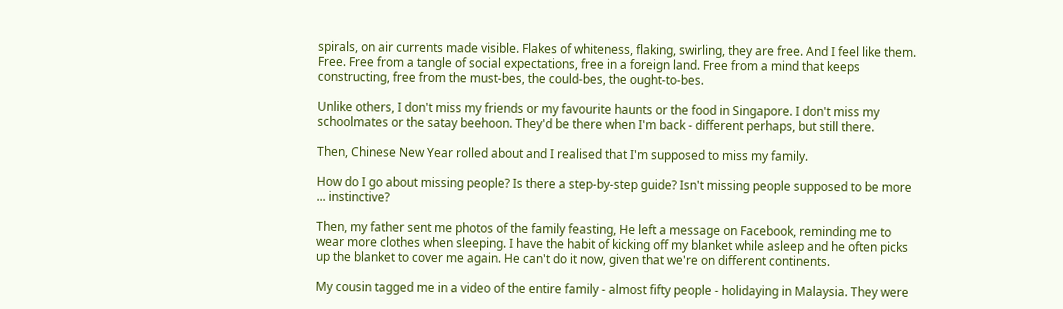spirals, on air currents made visible. Flakes of whiteness, flaking, swirling, they are free. And I feel like them. Free. Free from a tangle of social expectations, free in a foreign land. Free from a mind that keeps constructing, free from the must-bes, the could-bes, the ought-to-bes.

Unlike others, I don't miss my friends or my favourite haunts or the food in Singapore. I don't miss my schoolmates or the satay beehoon. They'd be there when I'm back - different perhaps, but still there.

Then, Chinese New Year rolled about and I realised that I'm supposed to miss my family.

How do I go about missing people? Is there a step-by-step guide? Isn't missing people supposed to be more ... instinctive?

Then, my father sent me photos of the family feasting, He left a message on Facebook, reminding me to wear more clothes when sleeping. I have the habit of kicking off my blanket while asleep and he often picks up the blanket to cover me again. He can't do it now, given that we're on different continents.

My cousin tagged me in a video of the entire family - almost fifty people - holidaying in Malaysia. They were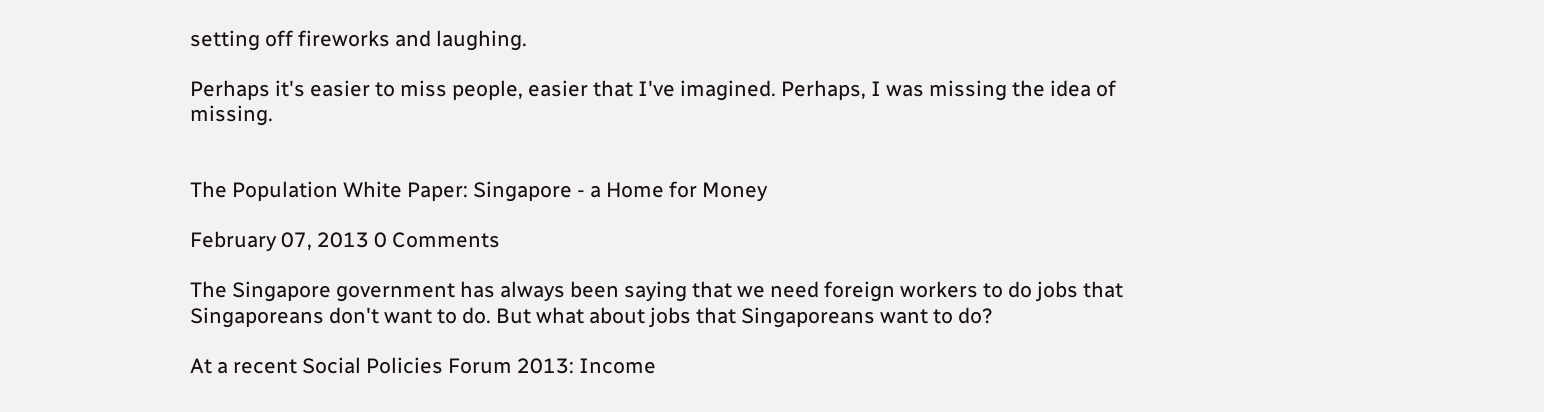setting off fireworks and laughing.

Perhaps it's easier to miss people, easier that I've imagined. Perhaps, I was missing the idea of missing.


The Population White Paper: Singapore - a Home for Money

February 07, 2013 0 Comments

The Singapore government has always been saying that we need foreign workers to do jobs that Singaporeans don't want to do. But what about jobs that Singaporeans want to do?

At a recent Social Policies Forum 2013: Income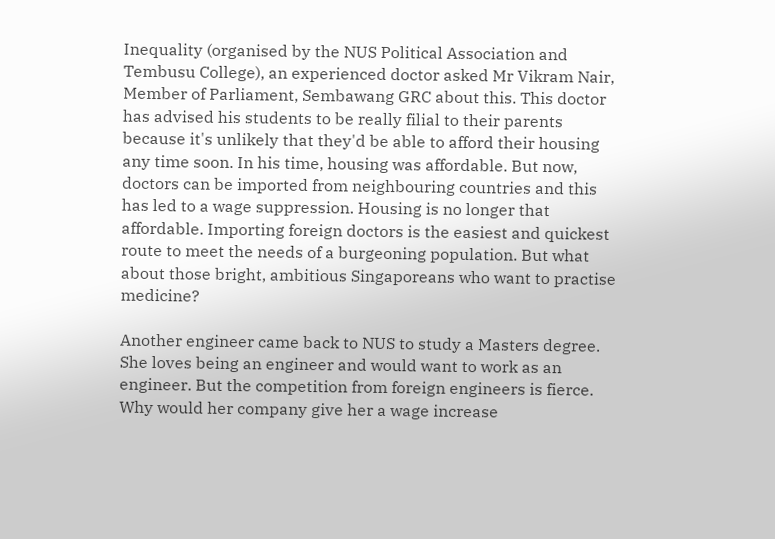Inequality (organised by the NUS Political Association and Tembusu College), an experienced doctor asked Mr Vikram Nair, Member of Parliament, Sembawang GRC about this. This doctor has advised his students to be really filial to their parents because it's unlikely that they'd be able to afford their housing any time soon. In his time, housing was affordable. But now, doctors can be imported from neighbouring countries and this has led to a wage suppression. Housing is no longer that affordable. Importing foreign doctors is the easiest and quickest route to meet the needs of a burgeoning population. But what about those bright, ambitious Singaporeans who want to practise medicine?

Another engineer came back to NUS to study a Masters degree. She loves being an engineer and would want to work as an engineer. But the competition from foreign engineers is fierce. Why would her company give her a wage increase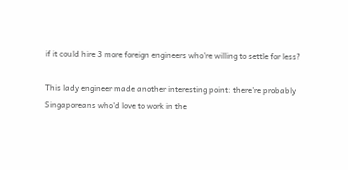if it could hire 3 more foreign engineers who're willing to settle for less?

This lady engineer made another interesting point: there're probably Singaporeans who'd love to work in the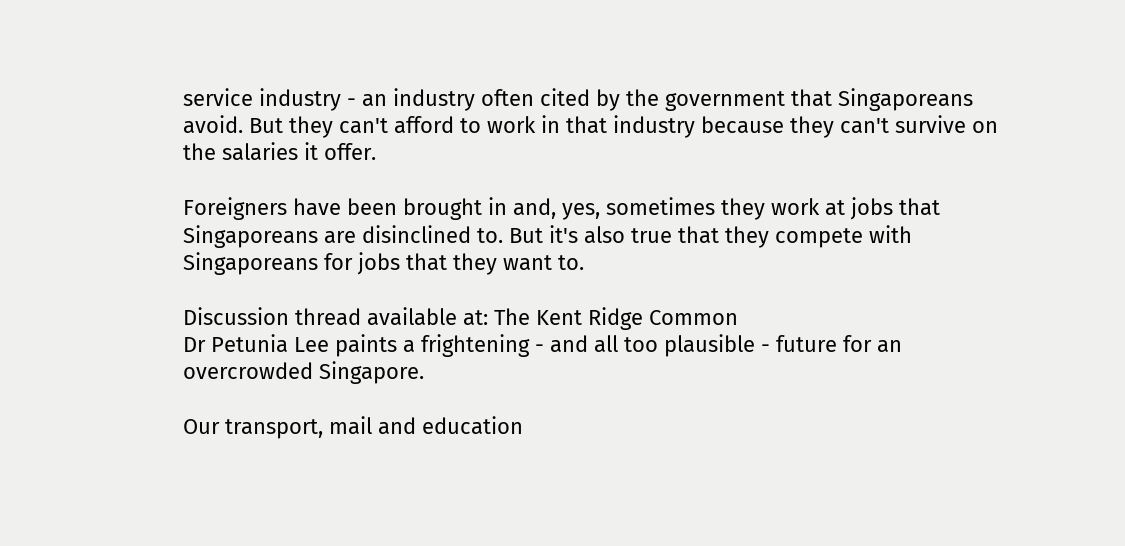service industry - an industry often cited by the government that Singaporeans avoid. But they can't afford to work in that industry because they can't survive on the salaries it offer.

Foreigners have been brought in and, yes, sometimes they work at jobs that Singaporeans are disinclined to. But it's also true that they compete with Singaporeans for jobs that they want to.

Discussion thread available at: The Kent Ridge Common
Dr Petunia Lee paints a frightening - and all too plausible - future for an overcrowded Singapore.

Our transport, mail and education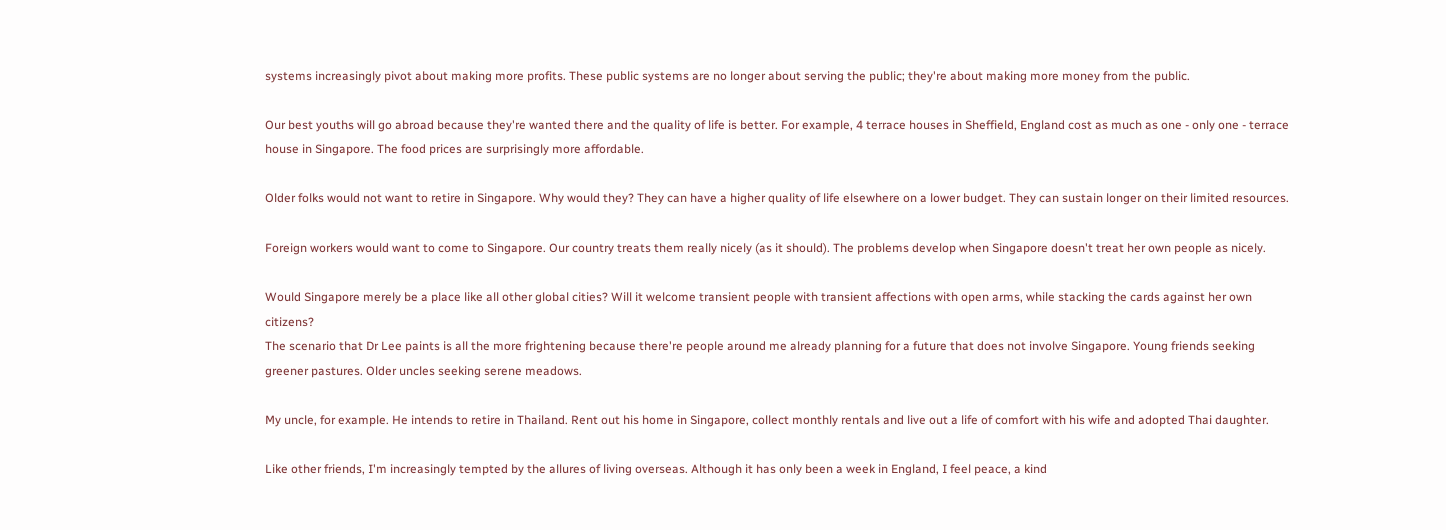systems increasingly pivot about making more profits. These public systems are no longer about serving the public; they're about making more money from the public.

Our best youths will go abroad because they're wanted there and the quality of life is better. For example, 4 terrace houses in Sheffield, England cost as much as one - only one - terrace house in Singapore. The food prices are surprisingly more affordable.

Older folks would not want to retire in Singapore. Why would they? They can have a higher quality of life elsewhere on a lower budget. They can sustain longer on their limited resources.

Foreign workers would want to come to Singapore. Our country treats them really nicely (as it should). The problems develop when Singapore doesn't treat her own people as nicely.

Would Singapore merely be a place like all other global cities? Will it welcome transient people with transient affections with open arms, while stacking the cards against her own citizens?
The scenario that Dr Lee paints is all the more frightening because there're people around me already planning for a future that does not involve Singapore. Young friends seeking greener pastures. Older uncles seeking serene meadows.

My uncle, for example. He intends to retire in Thailand. Rent out his home in Singapore, collect monthly rentals and live out a life of comfort with his wife and adopted Thai daughter.

Like other friends, I'm increasingly tempted by the allures of living overseas. Although it has only been a week in England, I feel peace, a kind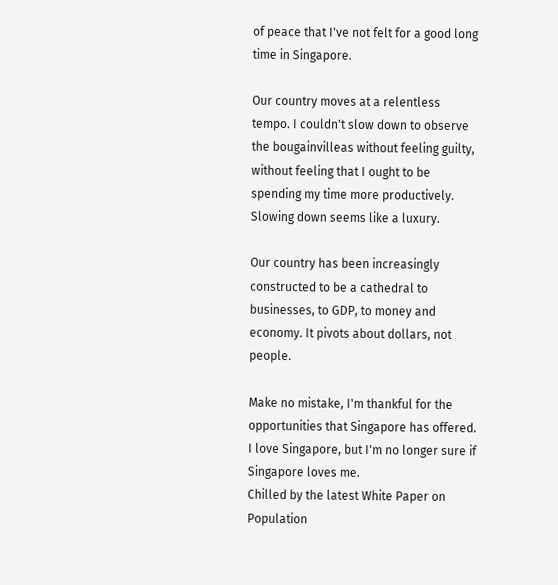of peace that I've not felt for a good long time in Singapore.

Our country moves at a relentless tempo. I couldn't slow down to observe the bougainvilleas without feeling guilty, without feeling that I ought to be spending my time more productively. Slowing down seems like a luxury.

Our country has been increasingly constructed to be a cathedral to businesses, to GDP, to money and economy. It pivots about dollars, not people.

Make no mistake, I'm thankful for the opportunities that Singapore has offered. I love Singapore, but I'm no longer sure if Singapore loves me.
Chilled by the latest White Paper on Population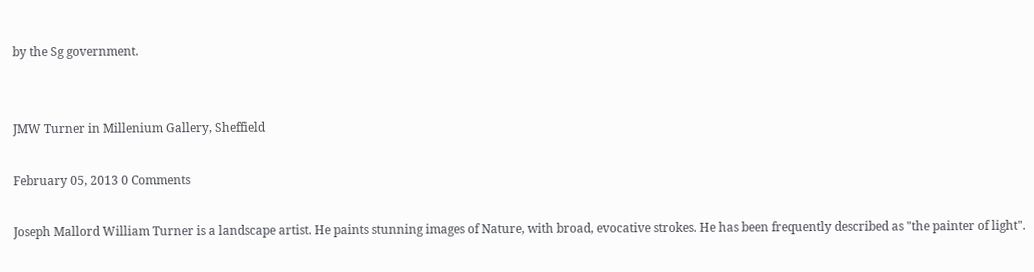by the Sg government.


JMW Turner in Millenium Gallery, Sheffield

February 05, 2013 0 Comments

Joseph Mallord William Turner is a landscape artist. He paints stunning images of Nature, with broad, evocative strokes. He has been frequently described as "the painter of light".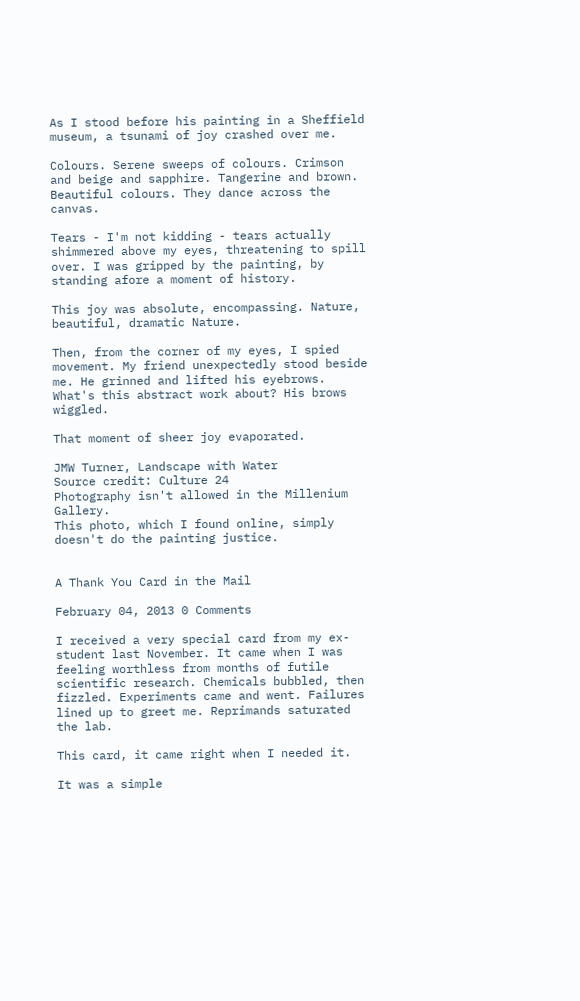As I stood before his painting in a Sheffield museum, a tsunami of joy crashed over me.

Colours. Serene sweeps of colours. Crimson and beige and sapphire. Tangerine and brown. Beautiful colours. They dance across the canvas.

Tears - I'm not kidding - tears actually shimmered above my eyes, threatening to spill over. I was gripped by the painting, by standing afore a moment of history.

This joy was absolute, encompassing. Nature, beautiful, dramatic Nature.

Then, from the corner of my eyes, I spied movement. My friend unexpectedly stood beside me. He grinned and lifted his eyebrows. What's this abstract work about? His brows wiggled.

That moment of sheer joy evaporated.

JMW Turner, Landscape with Water
Source credit: Culture 24
Photography isn't allowed in the Millenium Gallery.
This photo, which I found online, simply
doesn't do the painting justice.


A Thank You Card in the Mail

February 04, 2013 0 Comments

I received a very special card from my ex-student last November. It came when I was feeling worthless from months of futile scientific research. Chemicals bubbled, then fizzled. Experiments came and went. Failures lined up to greet me. Reprimands saturated the lab.

This card, it came right when I needed it.

It was a simple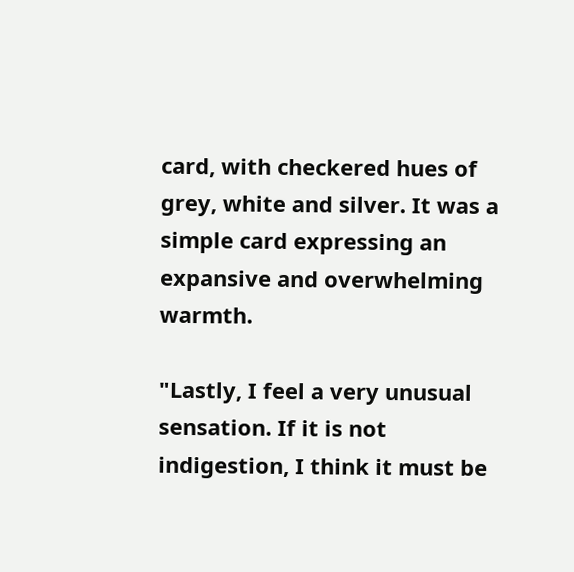card, with checkered hues of grey, white and silver. It was a simple card expressing an expansive and overwhelming warmth.

"Lastly, I feel a very unusual sensation. If it is not indigestion, I think it must be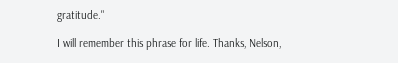gratitude."

I will remember this phrase for life. Thanks, Nelson,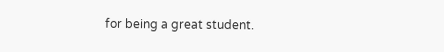for being a great student.